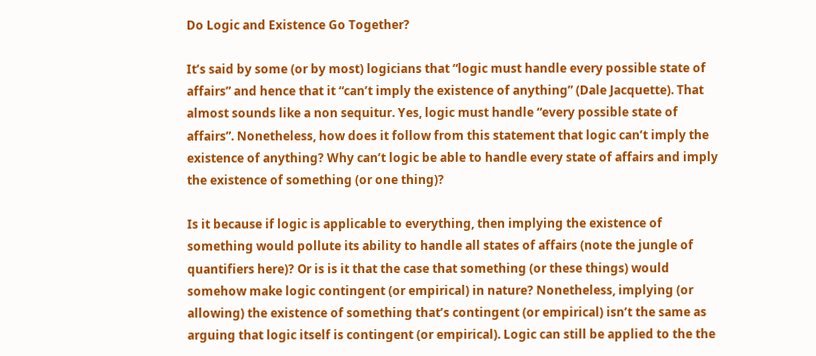Do Logic and Existence Go Together?

It’s said by some (or by most) logicians that “logic must handle every possible state of affairs” and hence that it “can’t imply the existence of anything” (Dale Jacquette). That almost sounds like a non sequitur. Yes, logic must handle “every possible state of affairs”. Nonetheless, how does it follow from this statement that logic can’t imply the existence of anything? Why can’t logic be able to handle every state of affairs and imply the existence of something (or one thing)?

Is it because if logic is applicable to everything, then implying the existence of something would pollute its ability to handle all states of affairs (note the jungle of quantifiers here)? Or is is it that the case that something (or these things) would somehow make logic contingent (or empirical) in nature? Nonetheless, implying (or allowing) the existence of something that’s contingent (or empirical) isn’t the same as arguing that logic itself is contingent (or empirical). Logic can still be applied to the the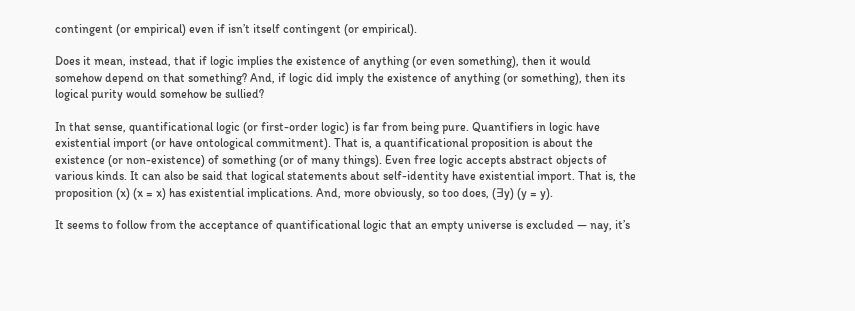contingent (or empirical) even if isn’t itself contingent (or empirical).

Does it mean, instead, that if logic implies the existence of anything (or even something), then it would somehow depend on that something? And, if logic did imply the existence of anything (or something), then its logical purity would somehow be sullied?

In that sense, quantificational logic (or first-order logic) is far from being pure. Quantifiers in logic have existential import (or have ontological commitment). That is, a quantificational proposition is about the existence (or non-existence) of something (or of many things). Even free logic accepts abstract objects of various kinds. It can also be said that logical statements about self-identity have existential import. That is, the proposition (x) (x = x) has existential implications. And, more obviously, so too does, (∃y) (y = y).

It seems to follow from the acceptance of quantificational logic that an empty universe is excluded — nay, it’s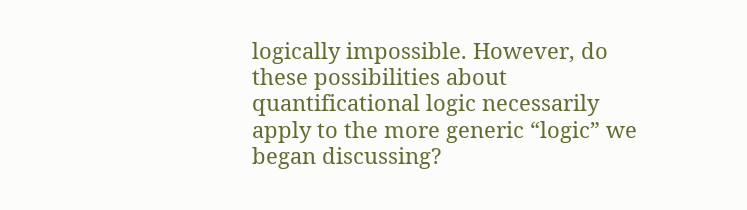logically impossible. However, do these possibilities about quantificational logic necessarily apply to the more generic “logic” we began discussing?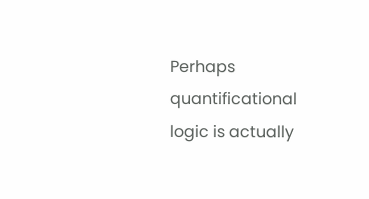Perhaps quantificational logic is actually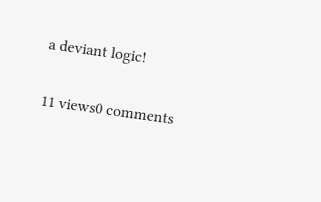a deviant logic!

11 views0 comments